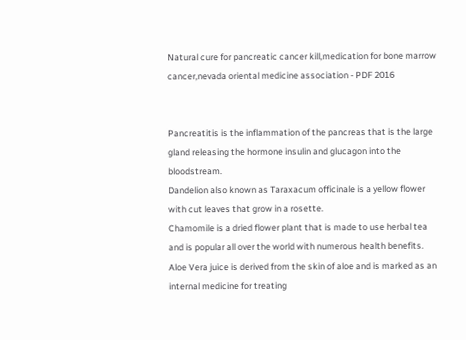Natural cure for pancreatic cancer kill,medication for bone marrow cancer,nevada oriental medicine association - PDF 2016


Pancreatitis is the inflammation of the pancreas that is the large gland releasing the hormone insulin and glucagon into the bloodstream.
Dandelion also known as Taraxacum officinale is a yellow flower with cut leaves that grow in a rosette.
Chamomile is a dried flower plant that is made to use herbal tea and is popular all over the world with numerous health benefits. Aloe Vera juice is derived from the skin of aloe and is marked as an internal medicine for treating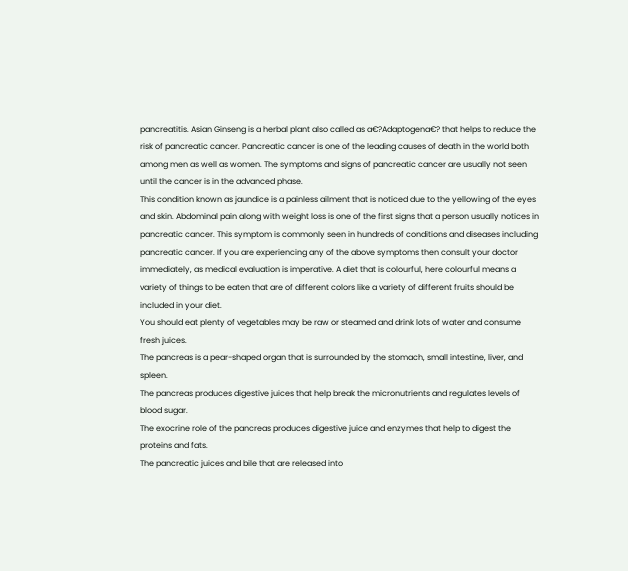pancreatitis. Asian Ginseng is a herbal plant also called as a€?Adaptogena€? that helps to reduce the risk of pancreatic cancer. Pancreatic cancer is one of the leading causes of death in the world both among men as well as women. The symptoms and signs of pancreatic cancer are usually not seen until the cancer is in the advanced phase.
This condition known as jaundice is a painless ailment that is noticed due to the yellowing of the eyes and skin. Abdominal pain along with weight loss is one of the first signs that a person usually notices in pancreatic cancer. This symptom is commonly seen in hundreds of conditions and diseases including pancreatic cancer. If you are experiencing any of the above symptoms then consult your doctor immediately, as medical evaluation is imperative. A diet that is colourful, here colourful means a variety of things to be eaten that are of different colors like a variety of different fruits should be included in your diet.
You should eat plenty of vegetables may be raw or steamed and drink lots of water and consume fresh juices.
The pancreas is a pear-shaped organ that is surrounded by the stomach, small intestine, liver, and spleen.
The pancreas produces digestive juices that help break the micronutrients and regulates levels of blood sugar.
The exocrine role of the pancreas produces digestive juice and enzymes that help to digest the proteins and fats.
The pancreatic juices and bile that are released into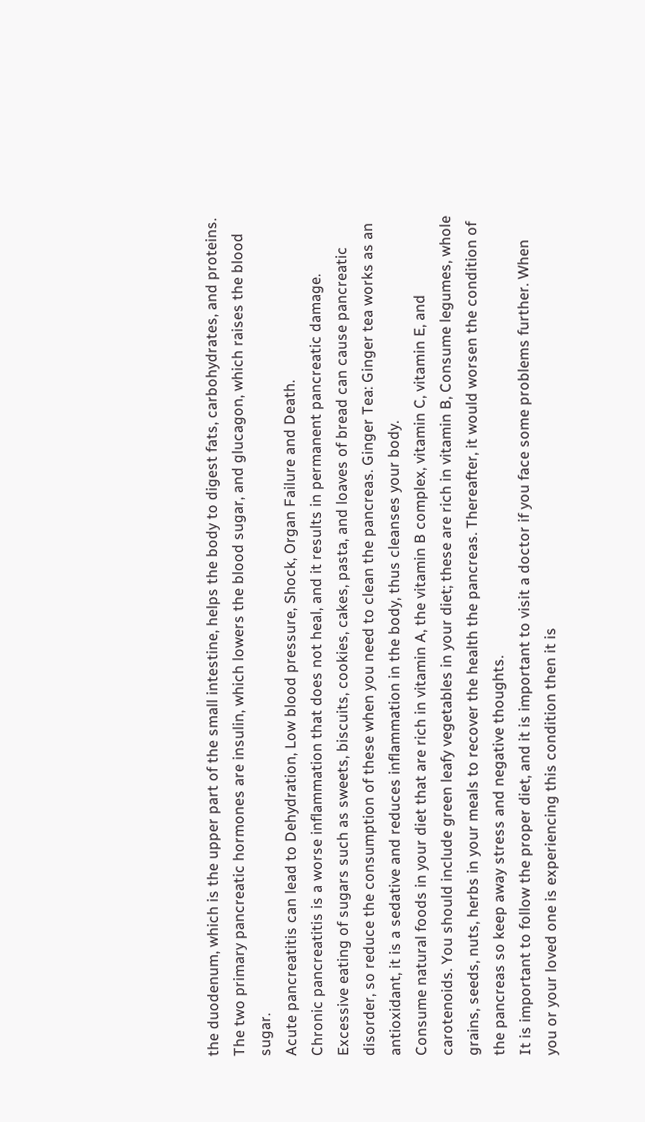the duodenum, which is the upper part of the small intestine, helps the body to digest fats, carbohydrates, and proteins. The two primary pancreatic hormones are insulin, which lowers the blood sugar, and glucagon, which raises the blood sugar.
Acute pancreatitis can lead to Dehydration, Low blood pressure, Shock, Organ Failure and Death.
Chronic pancreatitis is a worse inflammation that does not heal, and it results in permanent pancreatic damage.
Excessive eating of sugars such as sweets, biscuits, cookies, cakes, pasta, and loaves of bread can cause pancreatic disorder, so reduce the consumption of these when you need to clean the pancreas. Ginger Tea: Ginger tea works as an antioxidant, it is a sedative and reduces inflammation in the body, thus cleanses your body.
Consume natural foods in your diet that are rich in vitamin A, the vitamin B complex, vitamin C, vitamin E, and carotenoids. You should include green leafy vegetables in your diet; these are rich in vitamin B, Consume legumes, whole grains, seeds, nuts, herbs in your meals to recover the health the pancreas. Thereafter, it would worsen the condition of the pancreas so keep away stress and negative thoughts.
It is important to follow the proper diet, and it is important to visit a doctor if you face some problems further. When you or your loved one is experiencing this condition then it is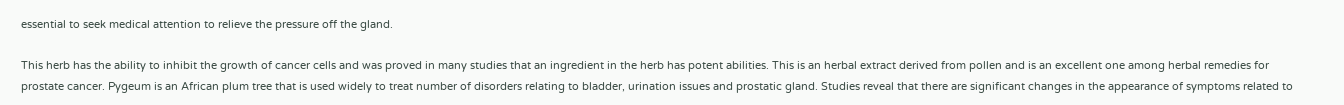essential to seek medical attention to relieve the pressure off the gland.

This herb has the ability to inhibit the growth of cancer cells and was proved in many studies that an ingredient in the herb has potent abilities. This is an herbal extract derived from pollen and is an excellent one among herbal remedies for prostate cancer. Pygeum is an African plum tree that is used widely to treat number of disorders relating to bladder, urination issues and prostatic gland. Studies reveal that there are significant changes in the appearance of symptoms related to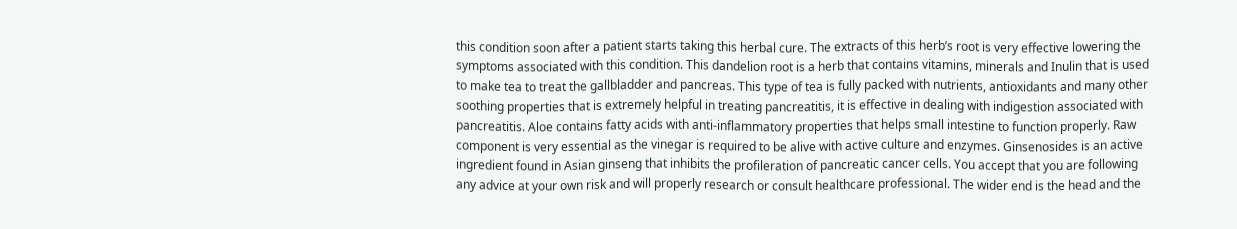this condition soon after a patient starts taking this herbal cure. The extracts of this herb’s root is very effective lowering the symptoms associated with this condition. This dandelion root is a herb that contains vitamins, minerals and Inulin that is used to make tea to treat the gallbladder and pancreas. This type of tea is fully packed with nutrients, antioxidants and many other soothing properties that is extremely helpful in treating pancreatitis, it is effective in dealing with indigestion associated with pancreatitis. Aloe contains fatty acids with anti-inflammatory properties that helps small intestine to function properly. Raw component is very essential as the vinegar is required to be alive with active culture and enzymes. Ginsenosides is an active ingredient found in Asian ginseng that inhibits the profileration of pancreatic cancer cells. You accept that you are following any advice at your own risk and will properly research or consult healthcare professional. The wider end is the head and the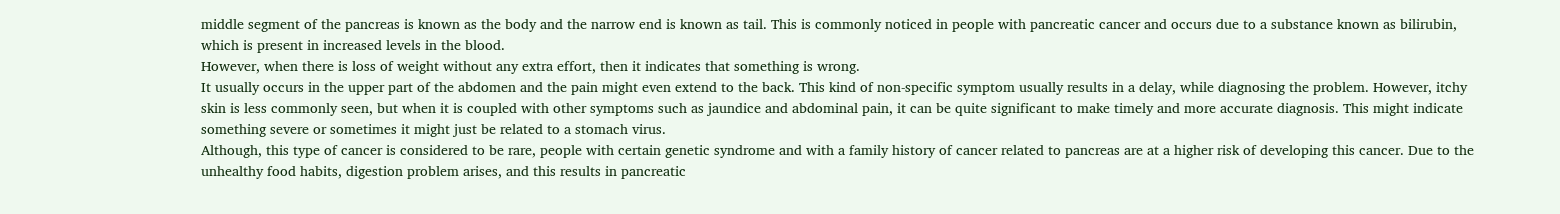middle segment of the pancreas is known as the body and the narrow end is known as tail. This is commonly noticed in people with pancreatic cancer and occurs due to a substance known as bilirubin, which is present in increased levels in the blood.
However, when there is loss of weight without any extra effort, then it indicates that something is wrong.
It usually occurs in the upper part of the abdomen and the pain might even extend to the back. This kind of non-specific symptom usually results in a delay, while diagnosing the problem. However, itchy skin is less commonly seen, but when it is coupled with other symptoms such as jaundice and abdominal pain, it can be quite significant to make timely and more accurate diagnosis. This might indicate something severe or sometimes it might just be related to a stomach virus.
Although, this type of cancer is considered to be rare, people with certain genetic syndrome and with a family history of cancer related to pancreas are at a higher risk of developing this cancer. Due to the unhealthy food habits, digestion problem arises, and this results in pancreatic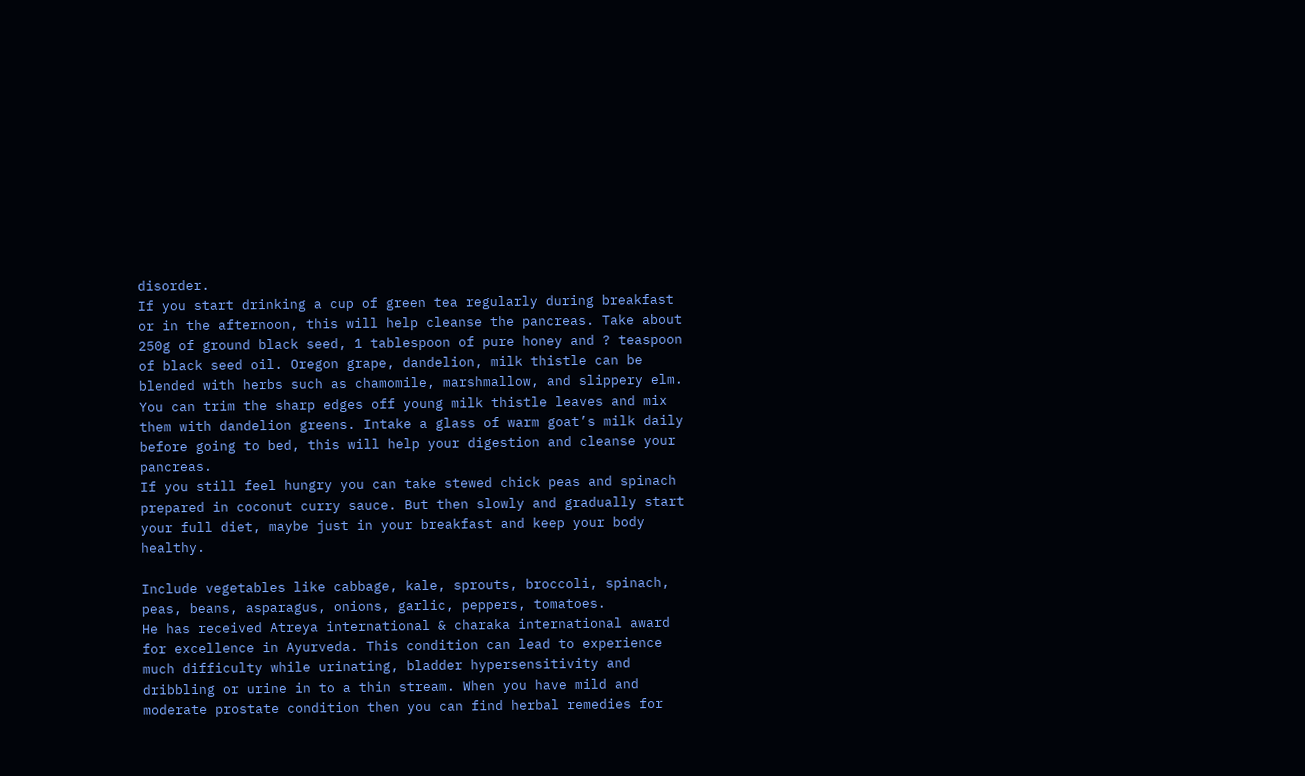disorder.
If you start drinking a cup of green tea regularly during breakfast or in the afternoon, this will help cleanse the pancreas. Take about 250g of ground black seed, 1 tablespoon of pure honey and ? teaspoon of black seed oil. Oregon grape, dandelion, milk thistle can be blended with herbs such as chamomile, marshmallow, and slippery elm. You can trim the sharp edges off young milk thistle leaves and mix them with dandelion greens. Intake a glass of warm goat’s milk daily before going to bed, this will help your digestion and cleanse your pancreas.
If you still feel hungry you can take stewed chick peas and spinach prepared in coconut curry sauce. But then slowly and gradually start your full diet, maybe just in your breakfast and keep your body healthy.

Include vegetables like cabbage, kale, sprouts, broccoli, spinach, peas, beans, asparagus, onions, garlic, peppers, tomatoes.
He has received Atreya international & charaka international award for excellence in Ayurveda. This condition can lead to experience much difficulty while urinating, bladder hypersensitivity and dribbling or urine in to a thin stream. When you have mild and moderate prostate condition then you can find herbal remedies for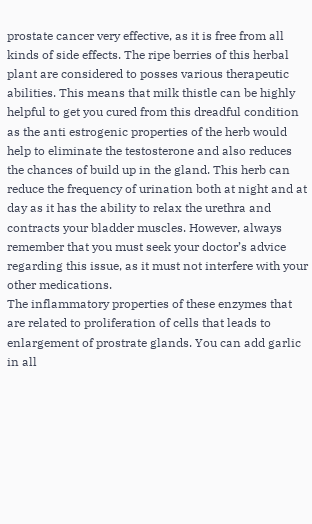prostate cancer very effective, as it is free from all kinds of side effects. The ripe berries of this herbal plant are considered to posses various therapeutic abilities. This means that milk thistle can be highly helpful to get you cured from this dreadful condition as the anti estrogenic properties of the herb would help to eliminate the testosterone and also reduces the chances of build up in the gland. This herb can reduce the frequency of urination both at night and at day as it has the ability to relax the urethra and contracts your bladder muscles. However, always remember that you must seek your doctor’s advice regarding this issue, as it must not interfere with your other medications.
The inflammatory properties of these enzymes that are related to proliferation of cells that leads to enlargement of prostrate glands. You can add garlic in all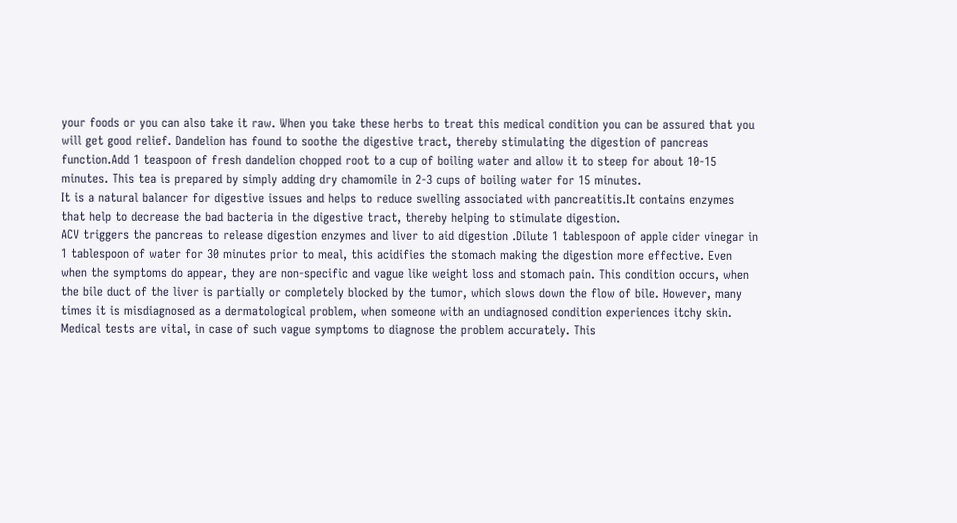your foods or you can also take it raw. When you take these herbs to treat this medical condition you can be assured that you will get good relief. Dandelion has found to soothe the digestive tract, thereby stimulating the digestion of pancreas function.Add 1 teaspoon of fresh dandelion chopped root to a cup of boiling water and allow it to steep for about 10-15 minutes. This tea is prepared by simply adding dry chamomile in 2-3 cups of boiling water for 15 minutes.
It is a natural balancer for digestive issues and helps to reduce swelling associated with pancreatitis.It contains enzymes that help to decrease the bad bacteria in the digestive tract, thereby helping to stimulate digestion.
ACV triggers the pancreas to release digestion enzymes and liver to aid digestion .Dilute 1 tablespoon of apple cider vinegar in 1 tablespoon of water for 30 minutes prior to meal, this acidifies the stomach making the digestion more effective. Even when the symptoms do appear, they are non-specific and vague like weight loss and stomach pain. This condition occurs, when the bile duct of the liver is partially or completely blocked by the tumor, which slows down the flow of bile. However, many times it is misdiagnosed as a dermatological problem, when someone with an undiagnosed condition experiences itchy skin. Medical tests are vital, in case of such vague symptoms to diagnose the problem accurately. This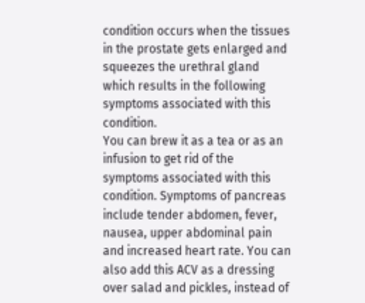condition occurs when the tissues in the prostate gets enlarged and squeezes the urethral gland which results in the following symptoms associated with this condition.
You can brew it as a tea or as an infusion to get rid of the symptoms associated with this condition. Symptoms of pancreas include tender abdomen, fever, nausea, upper abdominal pain and increased heart rate. You can also add this ACV as a dressing over salad and pickles, instead of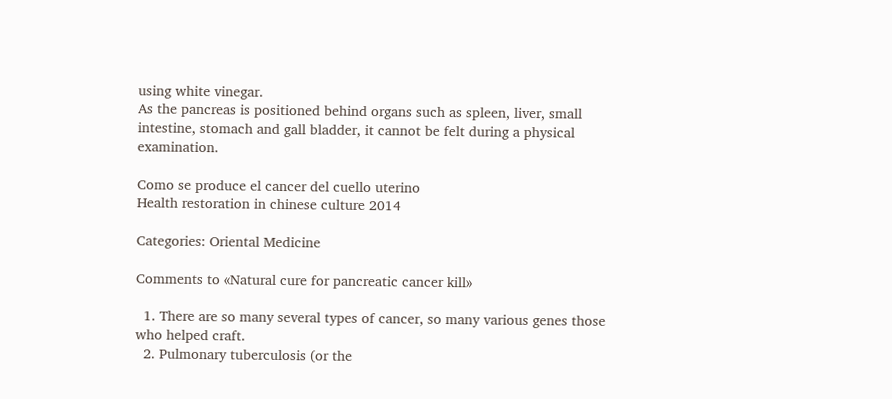using white vinegar.
As the pancreas is positioned behind organs such as spleen, liver, small intestine, stomach and gall bladder, it cannot be felt during a physical examination.

Como se produce el cancer del cuello uterino
Health restoration in chinese culture 2014

Categories: Oriental Medicine

Comments to «Natural cure for pancreatic cancer kill»

  1. There are so many several types of cancer, so many various genes those who helped craft.
  2. Pulmonary tuberculosis (or the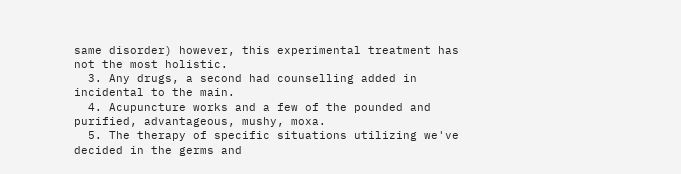same disorder) however, this experimental treatment has not the most holistic.
  3. Any drugs, a second had counselling added in incidental to the main.
  4. Acupuncture works and a few of the pounded and purified, advantageous, mushy, moxa.
  5. The therapy of specific situations utilizing we've decided in the germs and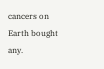cancers on Earth bought any.